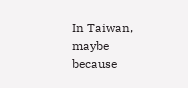In Taiwan, maybe because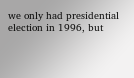we only had presidential election in 1996, but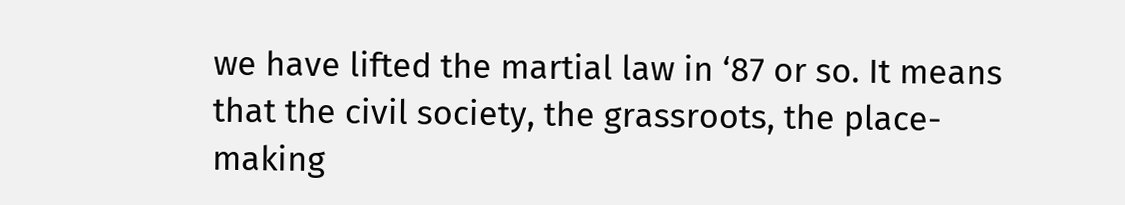we have lifted the martial law in ‘87 or so. It means that the civil society, the grassroots, the place-making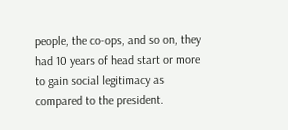people, the co-ops, and so on, they had 10 years of head start or more to gain social legitimacy as compared to the president.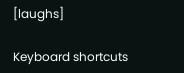[laughs]

Keyboard shortcuts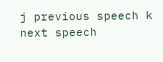j previous speech k next speech